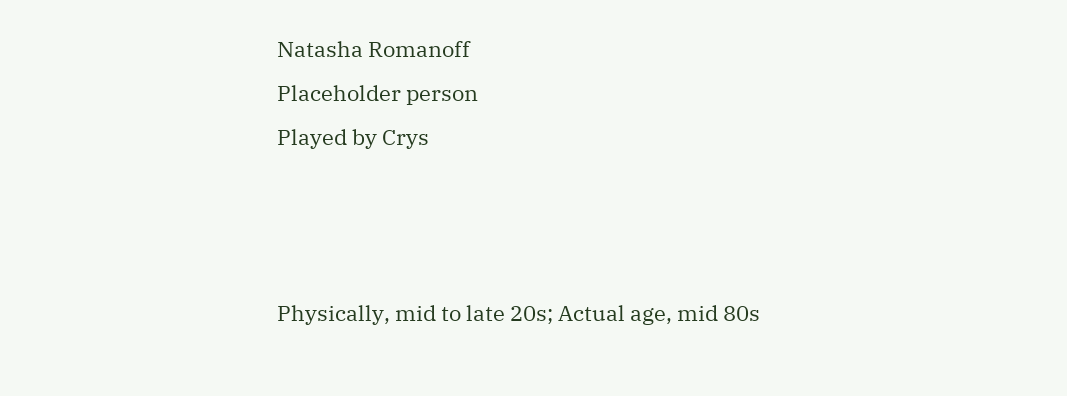Natasha Romanoff
Placeholder person
Played by Crys



Physically, mid to late 20s; Actual age, mid 80s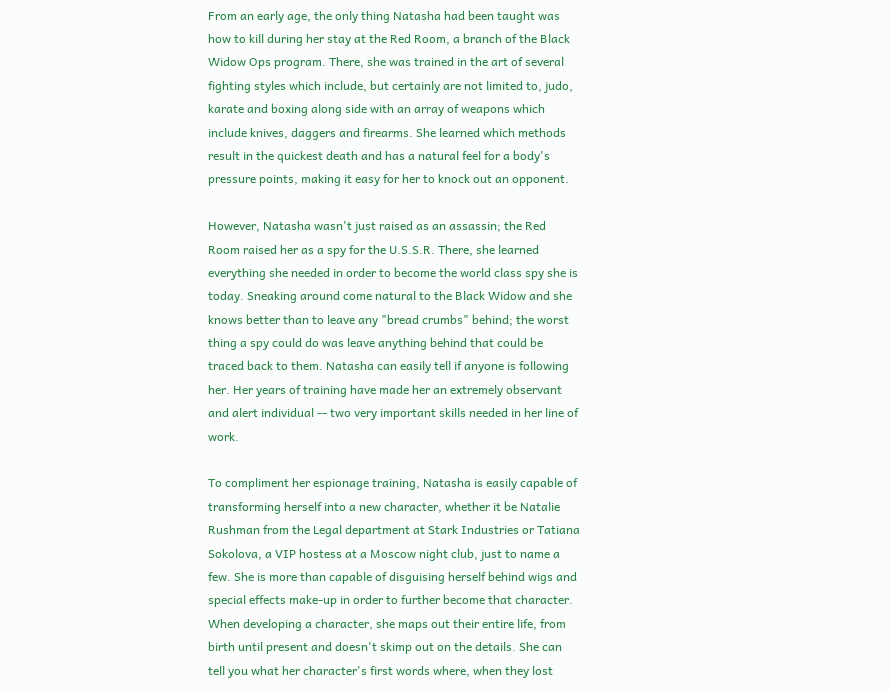From an early age, the only thing Natasha had been taught was how to kill during her stay at the Red Room, a branch of the Black Widow Ops program. There, she was trained in the art of several fighting styles which include, but certainly are not limited to, judo, karate and boxing along side with an array of weapons which include knives, daggers and firearms. She learned which methods result in the quickest death and has a natural feel for a body's pressure points, making it easy for her to knock out an opponent.

However, Natasha wasn't just raised as an assassin; the Red Room raised her as a spy for the U.S.S.R. There, she learned everything she needed in order to become the world class spy she is today. Sneaking around come natural to the Black Widow and she knows better than to leave any "bread crumbs" behind; the worst thing a spy could do was leave anything behind that could be traced back to them. Natasha can easily tell if anyone is following her. Her years of training have made her an extremely observant and alert individual -- two very important skills needed in her line of work.

To compliment her espionage training, Natasha is easily capable of transforming herself into a new character, whether it be Natalie Rushman from the Legal department at Stark Industries or Tatiana Sokolova, a VIP hostess at a Moscow night club, just to name a few. She is more than capable of disguising herself behind wigs and special effects make-up in order to further become that character. When developing a character, she maps out their entire life, from birth until present and doesn't skimp out on the details. She can tell you what her character's first words where, when they lost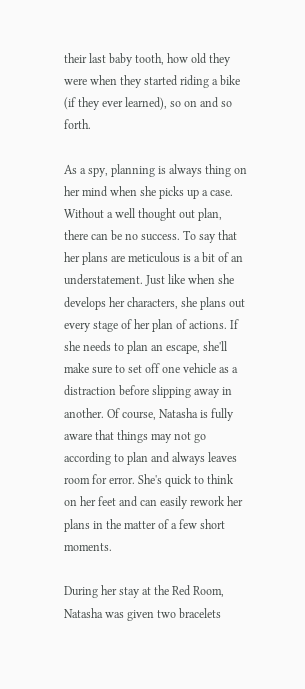their last baby tooth, how old they were when they started riding a bike (if they ever learned), so on and so forth.

As a spy, planning is always thing on her mind when she picks up a case. Without a well thought out plan, there can be no success. To say that her plans are meticulous is a bit of an understatement. Just like when she develops her characters, she plans out every stage of her plan of actions. If she needs to plan an escape, she'll make sure to set off one vehicle as a distraction before slipping away in another. Of course, Natasha is fully aware that things may not go according to plan and always leaves room for error. She's quick to think on her feet and can easily rework her plans in the matter of a few short moments.

During her stay at the Red Room, Natasha was given two bracelets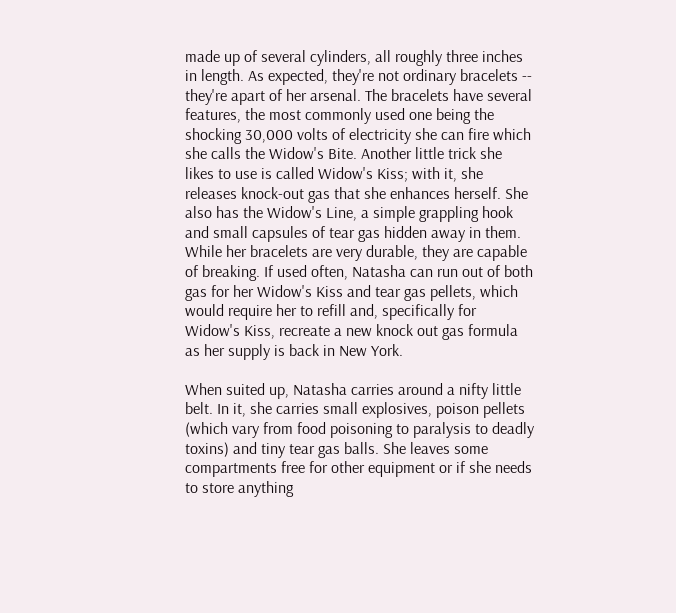made up of several cylinders, all roughly three inches in length. As expected, they're not ordinary bracelets -- they're apart of her arsenal. The bracelets have several features, the most commonly used one being the shocking 30,000 volts of electricity she can fire which she calls the Widow's Bite. Another little trick she likes to use is called Widow's Kiss; with it, she releases knock-out gas that she enhances herself. She also has the Widow's Line, a simple grappling hook and small capsules of tear gas hidden away in them. While her bracelets are very durable, they are capable of breaking. If used often, Natasha can run out of both gas for her Widow's Kiss and tear gas pellets, which would require her to refill and, specifically for Widow's Kiss, recreate a new knock out gas formula as her supply is back in New York.

When suited up, Natasha carries around a nifty little belt. In it, she carries small explosives, poison pellets (which vary from food poisoning to paralysis to deadly toxins) and tiny tear gas balls. She leaves some compartments free for other equipment or if she needs to store anything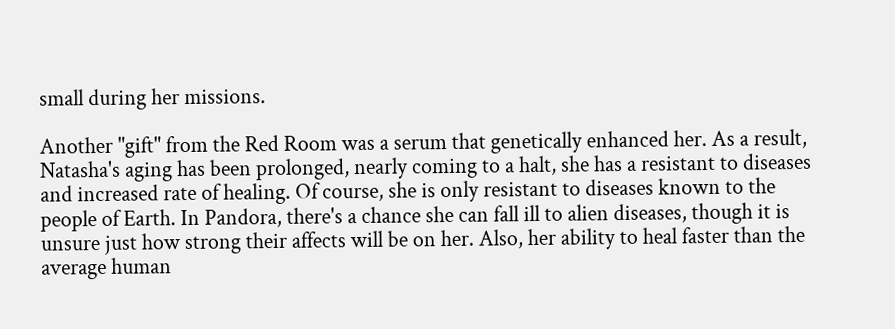small during her missions.

Another "gift" from the Red Room was a serum that genetically enhanced her. As a result, Natasha's aging has been prolonged, nearly coming to a halt, she has a resistant to diseases and increased rate of healing. Of course, she is only resistant to diseases known to the people of Earth. In Pandora, there's a chance she can fall ill to alien diseases, though it is unsure just how strong their affects will be on her. Also, her ability to heal faster than the average human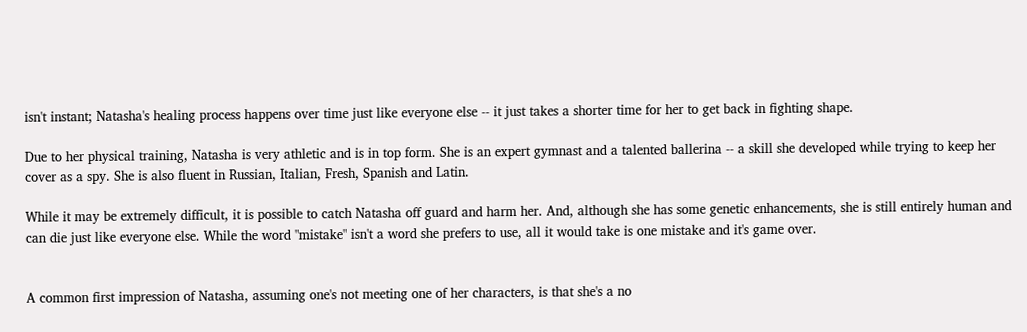isn't instant; Natasha's healing process happens over time just like everyone else -- it just takes a shorter time for her to get back in fighting shape.

Due to her physical training, Natasha is very athletic and is in top form. She is an expert gymnast and a talented ballerina -- a skill she developed while trying to keep her cover as a spy. She is also fluent in Russian, Italian, Fresh, Spanish and Latin.

While it may be extremely difficult, it is possible to catch Natasha off guard and harm her. And, although she has some genetic enhancements, she is still entirely human and can die just like everyone else. While the word "mistake" isn't a word she prefers to use, all it would take is one mistake and it's game over.


A common first impression of Natasha, assuming one's not meeting one of her characters, is that she's a no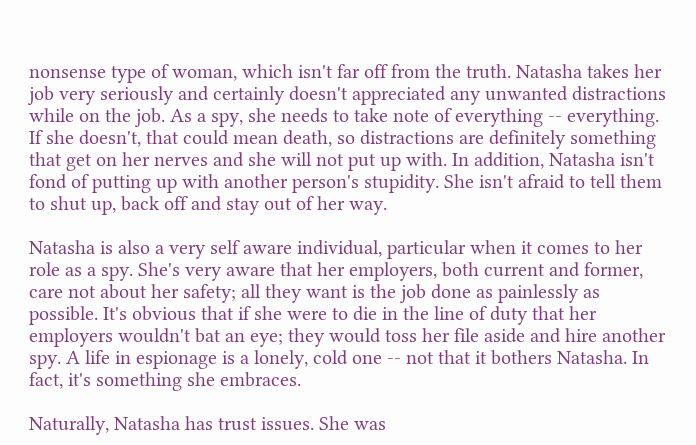nonsense type of woman, which isn't far off from the truth. Natasha takes her job very seriously and certainly doesn't appreciated any unwanted distractions while on the job. As a spy, she needs to take note of everything -- everything. If she doesn't, that could mean death, so distractions are definitely something that get on her nerves and she will not put up with. In addition, Natasha isn't fond of putting up with another person's stupidity. She isn't afraid to tell them to shut up, back off and stay out of her way.

Natasha is also a very self aware individual, particular when it comes to her role as a spy. She's very aware that her employers, both current and former, care not about her safety; all they want is the job done as painlessly as possible. It's obvious that if she were to die in the line of duty that her employers wouldn't bat an eye; they would toss her file aside and hire another spy. A life in espionage is a lonely, cold one -- not that it bothers Natasha. In fact, it's something she embraces.

Naturally, Natasha has trust issues. She was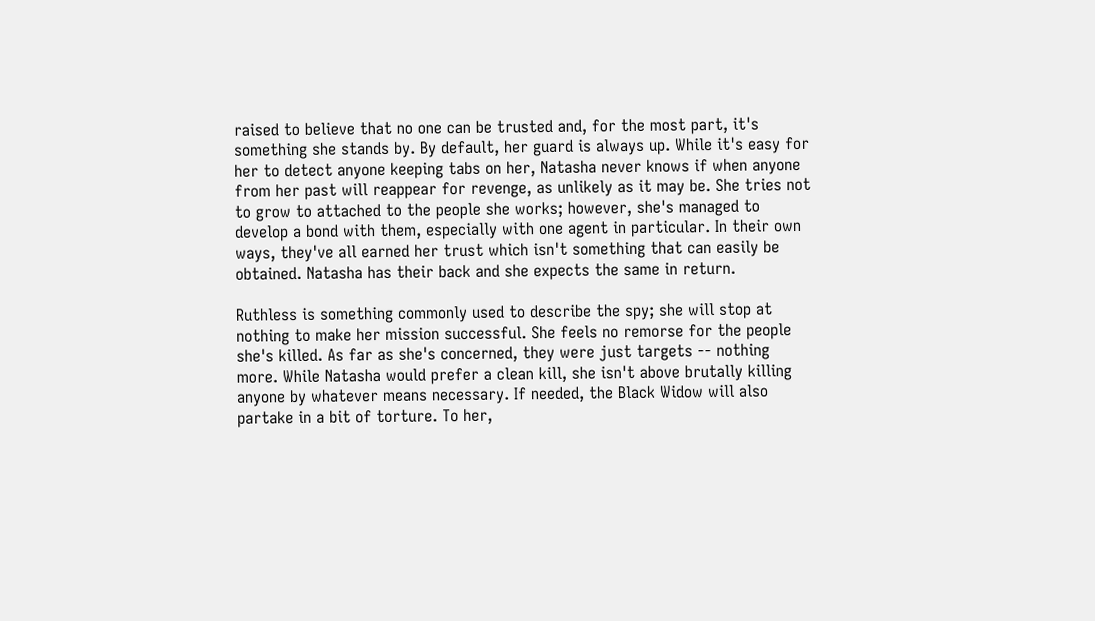raised to believe that no one can be trusted and, for the most part, it's something she stands by. By default, her guard is always up. While it's easy for her to detect anyone keeping tabs on her, Natasha never knows if when anyone from her past will reappear for revenge, as unlikely as it may be. She tries not to grow to attached to the people she works; however, she's managed to develop a bond with them, especially with one agent in particular. In their own ways, they've all earned her trust which isn't something that can easily be obtained. Natasha has their back and she expects the same in return.

Ruthless is something commonly used to describe the spy; she will stop at nothing to make her mission successful. She feels no remorse for the people she's killed. As far as she's concerned, they were just targets -- nothing more. While Natasha would prefer a clean kill, she isn't above brutally killing anyone by whatever means necessary. If needed, the Black Widow will also partake in a bit of torture. To her,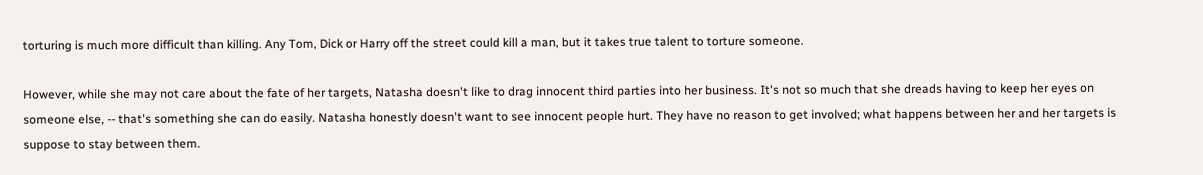torturing is much more difficult than killing. Any Tom, Dick or Harry off the street could kill a man, but it takes true talent to torture someone.

However, while she may not care about the fate of her targets, Natasha doesn't like to drag innocent third parties into her business. It's not so much that she dreads having to keep her eyes on someone else, -- that's something she can do easily. Natasha honestly doesn't want to see innocent people hurt. They have no reason to get involved; what happens between her and her targets is suppose to stay between them.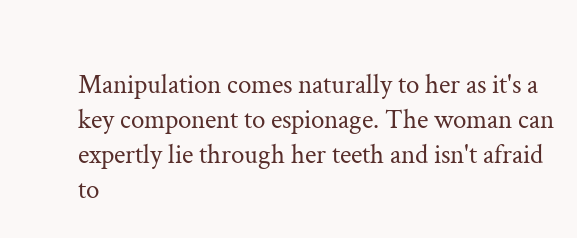Manipulation comes naturally to her as it's a key component to espionage. The woman can expertly lie through her teeth and isn't afraid to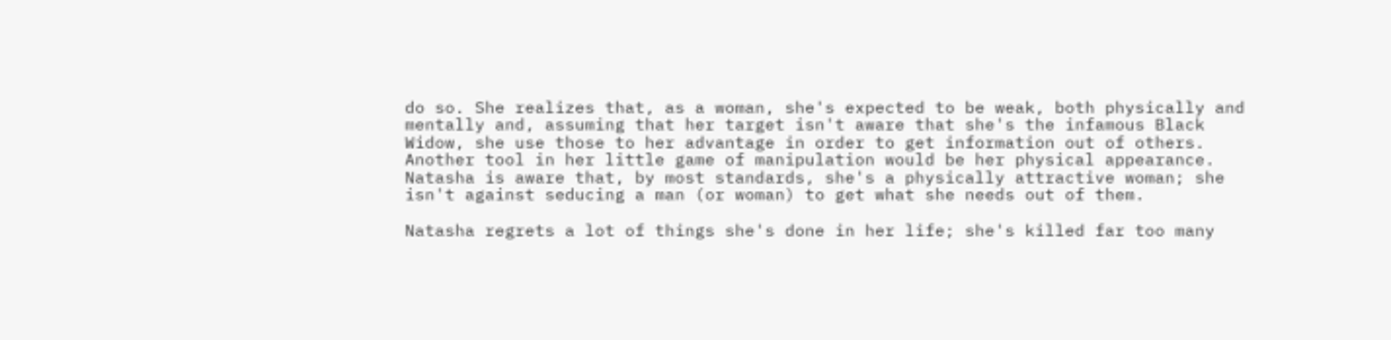do so. She realizes that, as a woman, she's expected to be weak, both physically and mentally and, assuming that her target isn't aware that she's the infamous Black Widow, she use those to her advantage in order to get information out of others. Another tool in her little game of manipulation would be her physical appearance. Natasha is aware that, by most standards, she's a physically attractive woman; she isn't against seducing a man (or woman) to get what she needs out of them.

Natasha regrets a lot of things she's done in her life; she's killed far too many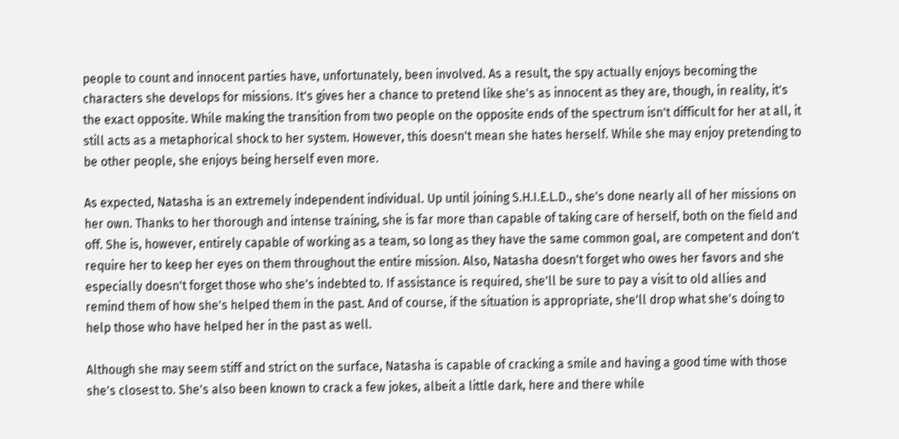people to count and innocent parties have, unfortunately, been involved. As a result, the spy actually enjoys becoming the characters she develops for missions. It's gives her a chance to pretend like she's as innocent as they are, though, in reality, it's the exact opposite. While making the transition from two people on the opposite ends of the spectrum isn't difficult for her at all, it still acts as a metaphorical shock to her system. However, this doesn't mean she hates herself. While she may enjoy pretending to be other people, she enjoys being herself even more.

As expected, Natasha is an extremely independent individual. Up until joining S.H.I.E.L.D., she's done nearly all of her missions on her own. Thanks to her thorough and intense training, she is far more than capable of taking care of herself, both on the field and off. She is, however, entirely capable of working as a team, so long as they have the same common goal, are competent and don't require her to keep her eyes on them throughout the entire mission. Also, Natasha doesn't forget who owes her favors and she especially doesn't forget those who she's indebted to. If assistance is required, she'll be sure to pay a visit to old allies and remind them of how she's helped them in the past. And of course, if the situation is appropriate, she'll drop what she's doing to help those who have helped her in the past as well.

Although she may seem stiff and strict on the surface, Natasha is capable of cracking a smile and having a good time with those she's closest to. She's also been known to crack a few jokes, albeit a little dark, here and there while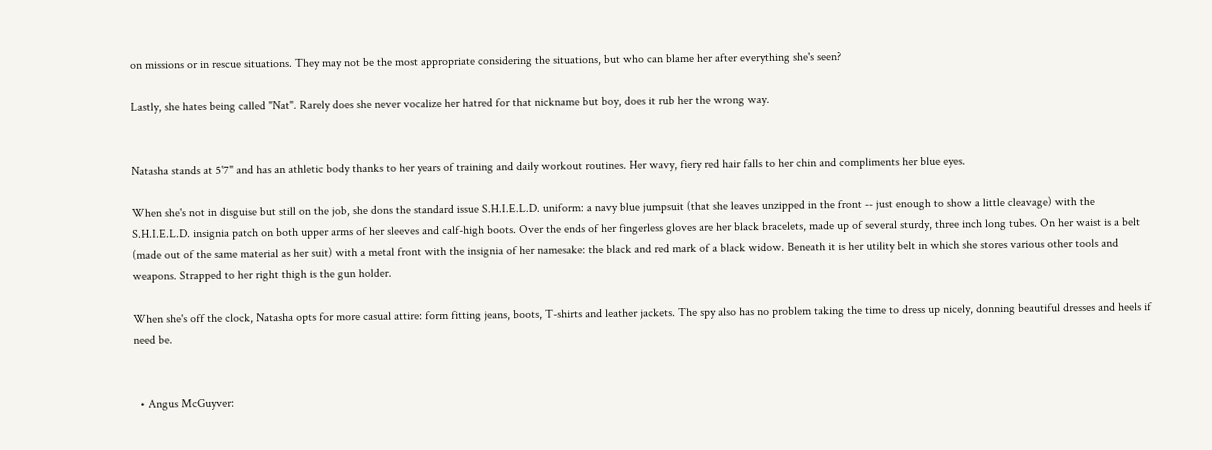on missions or in rescue situations. They may not be the most appropriate considering the situations, but who can blame her after everything she's seen?

Lastly, she hates being called "Nat". Rarely does she never vocalize her hatred for that nickname but boy, does it rub her the wrong way.


Natasha stands at 5'7" and has an athletic body thanks to her years of training and daily workout routines. Her wavy, fiery red hair falls to her chin and compliments her blue eyes.

When she's not in disguise but still on the job, she dons the standard issue S.H.I.E.L.D. uniform: a navy blue jumpsuit (that she leaves unzipped in the front -- just enough to show a little cleavage) with the S.H.I.E.L.D. insignia patch on both upper arms of her sleeves and calf-high boots. Over the ends of her fingerless gloves are her black bracelets, made up of several sturdy, three inch long tubes. On her waist is a belt (made out of the same material as her suit) with a metal front with the insignia of her namesake: the black and red mark of a black widow. Beneath it is her utility belt in which she stores various other tools and weapons. Strapped to her right thigh is the gun holder.

When she's off the clock, Natasha opts for more casual attire: form fitting jeans, boots, T-shirts and leather jackets. The spy also has no problem taking the time to dress up nicely, donning beautiful dresses and heels if need be.


  • Angus McGuyver: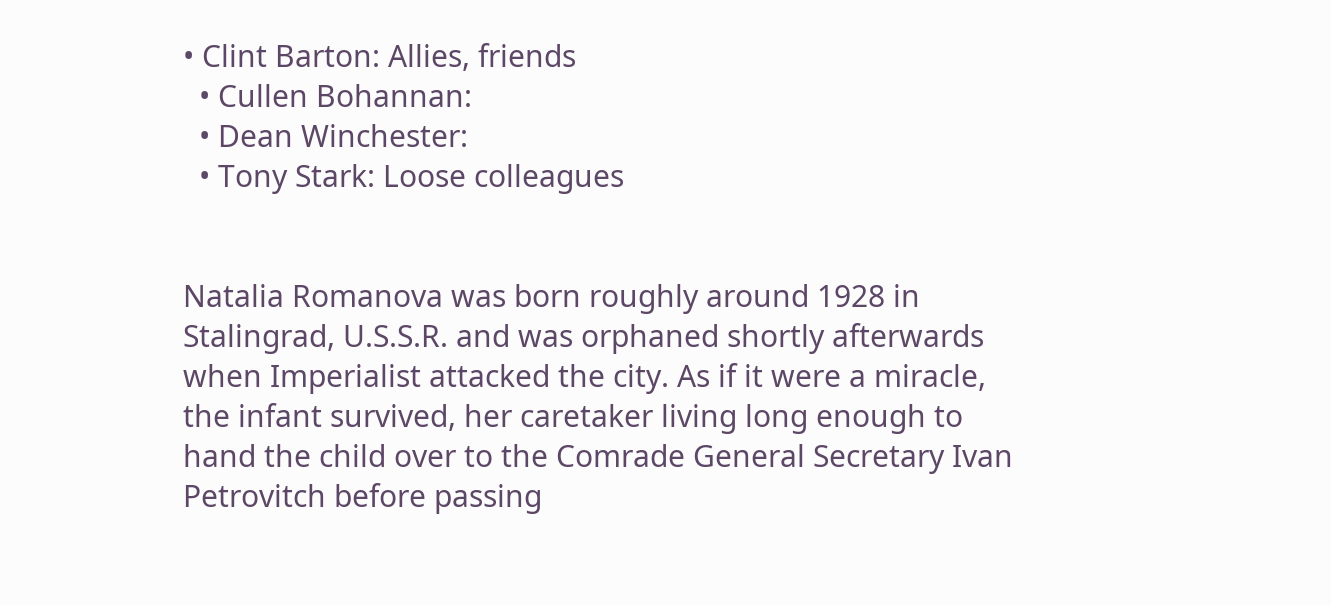• Clint Barton: Allies, friends
  • Cullen Bohannan:
  • Dean Winchester:
  • Tony Stark: Loose colleagues


Natalia Romanova was born roughly around 1928 in Stalingrad, U.S.S.R. and was orphaned shortly afterwards when Imperialist attacked the city. As if it were a miracle, the infant survived, her caretaker living long enough to hand the child over to the Comrade General Secretary Ivan Petrovitch before passing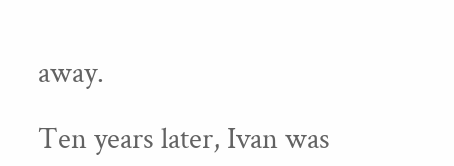away.

Ten years later, Ivan was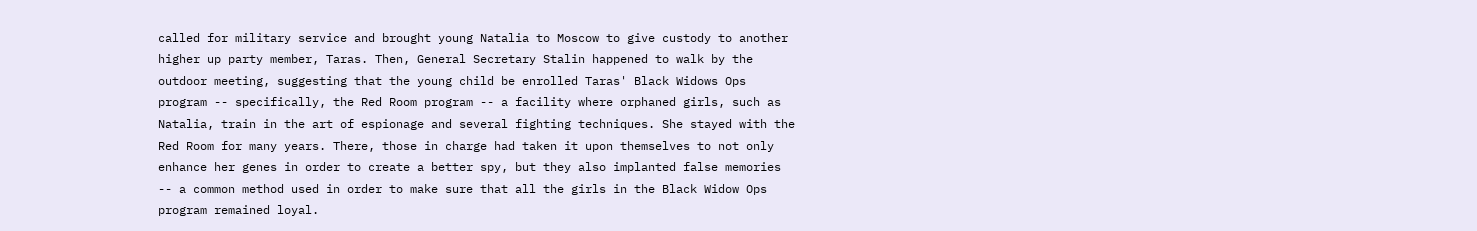called for military service and brought young Natalia to Moscow to give custody to another higher up party member, Taras. Then, General Secretary Stalin happened to walk by the outdoor meeting, suggesting that the young child be enrolled Taras' Black Widows Ops program -- specifically, the Red Room program -- a facility where orphaned girls, such as Natalia, train in the art of espionage and several fighting techniques. She stayed with the Red Room for many years. There, those in charge had taken it upon themselves to not only enhance her genes in order to create a better spy, but they also implanted false memories -- a common method used in order to make sure that all the girls in the Black Widow Ops program remained loyal.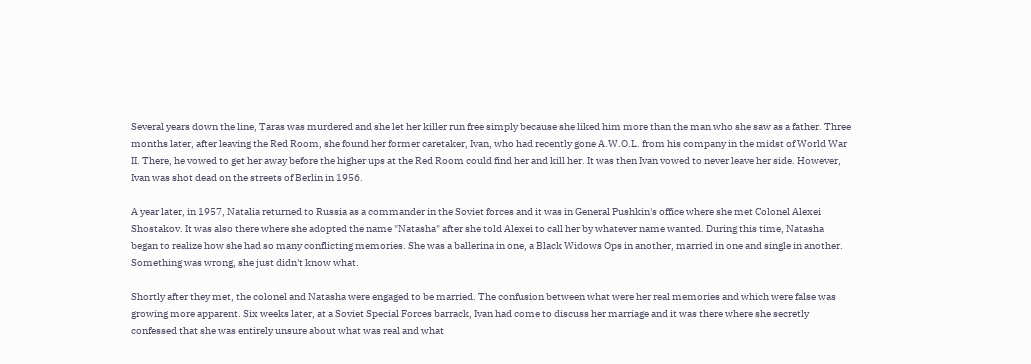Several years down the line, Taras was murdered and she let her killer run free simply because she liked him more than the man who she saw as a father. Three months later, after leaving the Red Room, she found her former caretaker, Ivan, who had recently gone A.W.O.L. from his company in the midst of World War II. There, he vowed to get her away before the higher ups at the Red Room could find her and kill her. It was then Ivan vowed to never leave her side. However, Ivan was shot dead on the streets of Berlin in 1956.

A year later, in 1957, Natalia returned to Russia as a commander in the Soviet forces and it was in General Pushkin's office where she met Colonel Alexei Shostakov. It was also there where she adopted the name "Natasha" after she told Alexei to call her by whatever name wanted. During this time, Natasha began to realize how she had so many conflicting memories. She was a ballerina in one, a Black Widows Ops in another, married in one and single in another. Something was wrong, she just didn't know what.

Shortly after they met, the colonel and Natasha were engaged to be married. The confusion between what were her real memories and which were false was growing more apparent. Six weeks later, at a Soviet Special Forces barrack, Ivan had come to discuss her marriage and it was there where she secretly confessed that she was entirely unsure about what was real and what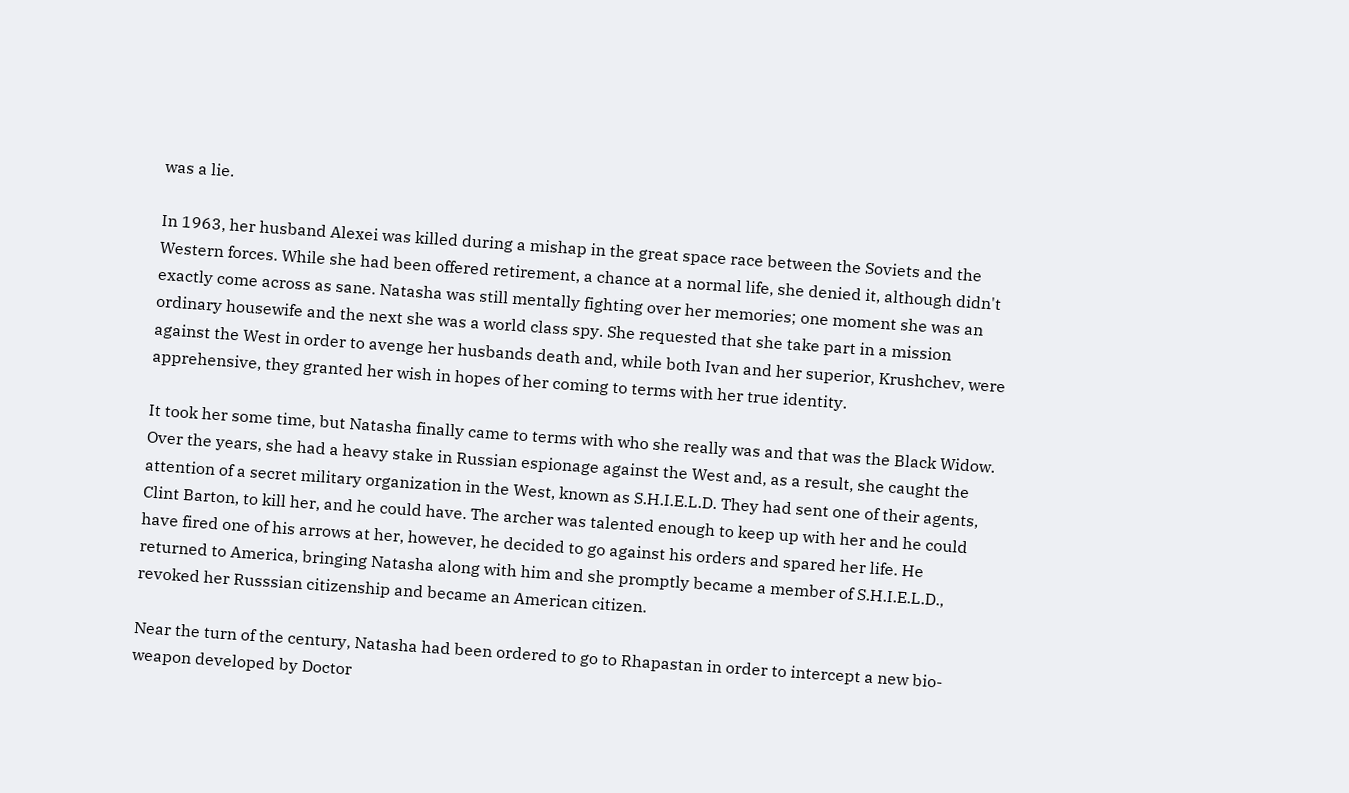was a lie.

In 1963, her husband Alexei was killed during a mishap in the great space race between the Soviets and the Western forces. While she had been offered retirement, a chance at a normal life, she denied it, although didn't exactly come across as sane. Natasha was still mentally fighting over her memories; one moment she was an ordinary housewife and the next she was a world class spy. She requested that she take part in a mission against the West in order to avenge her husbands death and, while both Ivan and her superior, Krushchev, were apprehensive, they granted her wish in hopes of her coming to terms with her true identity.

It took her some time, but Natasha finally came to terms with who she really was and that was the Black Widow. Over the years, she had a heavy stake in Russian espionage against the West and, as a result, she caught the attention of a secret military organization in the West, known as S.H.I.E.L.D. They had sent one of their agents, Clint Barton, to kill her, and he could have. The archer was talented enough to keep up with her and he could have fired one of his arrows at her, however, he decided to go against his orders and spared her life. He returned to America, bringing Natasha along with him and she promptly became a member of S.H.I.E.L.D., revoked her Russsian citizenship and became an American citizen.

Near the turn of the century, Natasha had been ordered to go to Rhapastan in order to intercept a new bio-weapon developed by Doctor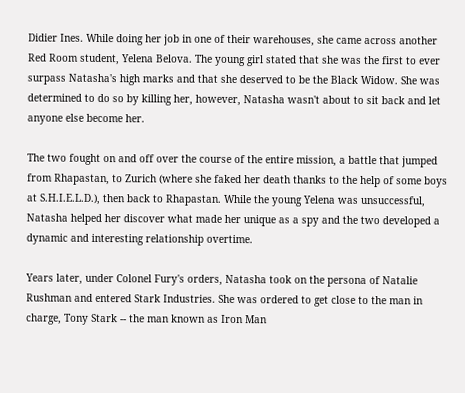Didier Ines. While doing her job in one of their warehouses, she came across another Red Room student, Yelena Belova. The young girl stated that she was the first to ever surpass Natasha's high marks and that she deserved to be the Black Widow. She was determined to do so by killing her, however, Natasha wasn't about to sit back and let anyone else become her.

The two fought on and off over the course of the entire mission, a battle that jumped from Rhapastan, to Zurich (where she faked her death thanks to the help of some boys at S.H.I.E.L.D.), then back to Rhapastan. While the young Yelena was unsuccessful, Natasha helped her discover what made her unique as a spy and the two developed a dynamic and interesting relationship overtime.

Years later, under Colonel Fury's orders, Natasha took on the persona of Natalie Rushman and entered Stark Industries. She was ordered to get close to the man in charge, Tony Stark -- the man known as Iron Man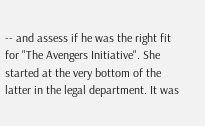-- and assess if he was the right fit for "The Avengers Initiative". She started at the very bottom of the latter in the legal department. It was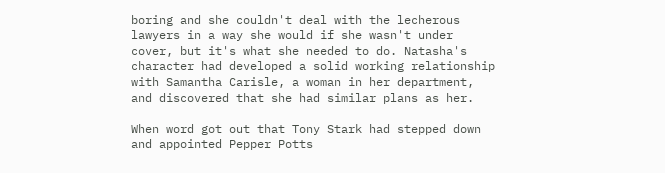boring and she couldn't deal with the lecherous lawyers in a way she would if she wasn't under cover, but it's what she needed to do. Natasha's character had developed a solid working relationship with Samantha Carisle, a woman in her department, and discovered that she had similar plans as her.

When word got out that Tony Stark had stepped down and appointed Pepper Potts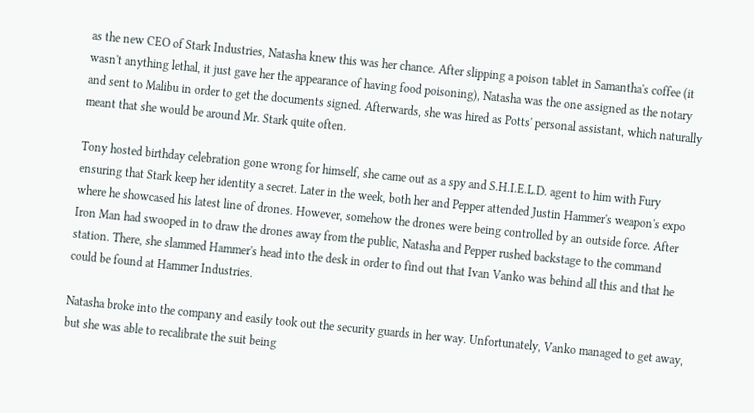as the new CEO of Stark Industries, Natasha knew this was her chance. After slipping a poison tablet in Samantha's coffee (it wasn't anything lethal, it just gave her the appearance of having food poisoning), Natasha was the one assigned as the notary and sent to Malibu in order to get the documents signed. Afterwards, she was hired as Potts' personal assistant, which naturally meant that she would be around Mr. Stark quite often.

Tony hosted birthday celebration gone wrong for himself, she came out as a spy and S.H.I.E.L.D. agent to him with Fury ensuring that Stark keep her identity a secret. Later in the week, both her and Pepper attended Justin Hammer's weapon's expo where he showcased his latest line of drones. However, somehow the drones were being controlled by an outside force. After Iron Man had swooped in to draw the drones away from the public, Natasha and Pepper rushed backstage to the command station. There, she slammed Hammer's head into the desk in order to find out that Ivan Vanko was behind all this and that he could be found at Hammer Industries.

Natasha broke into the company and easily took out the security guards in her way. Unfortunately, Vanko managed to get away, but she was able to recalibrate the suit being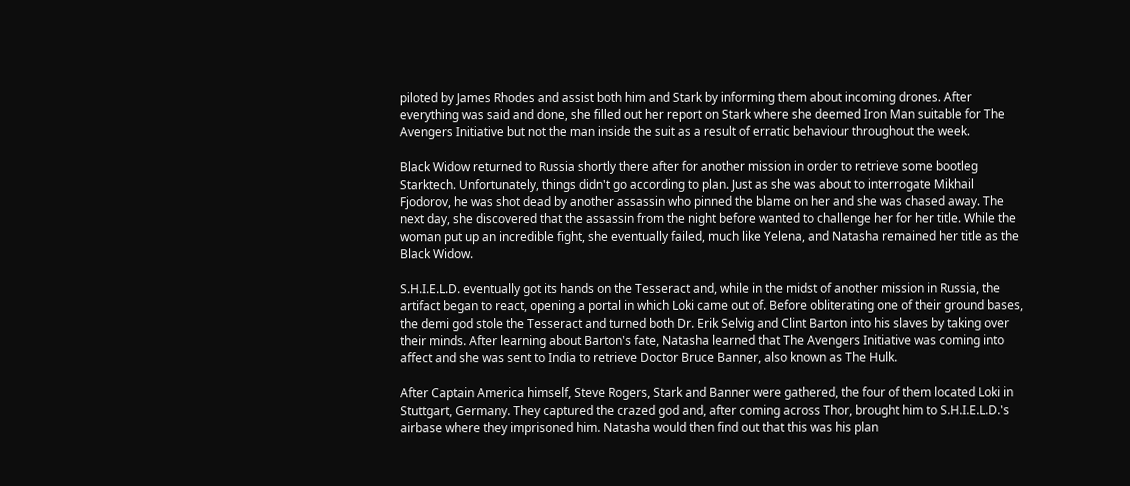piloted by James Rhodes and assist both him and Stark by informing them about incoming drones. After everything was said and done, she filled out her report on Stark where she deemed Iron Man suitable for The Avengers Initiative but not the man inside the suit as a result of erratic behaviour throughout the week.

Black Widow returned to Russia shortly there after for another mission in order to retrieve some bootleg Starktech. Unfortunately, things didn't go according to plan. Just as she was about to interrogate Mikhail Fjodorov, he was shot dead by another assassin who pinned the blame on her and she was chased away. The next day, she discovered that the assassin from the night before wanted to challenge her for her title. While the woman put up an incredible fight, she eventually failed, much like Yelena, and Natasha remained her title as the Black Widow.

S.H.I.E.L.D. eventually got its hands on the Tesseract and, while in the midst of another mission in Russia, the artifact began to react, opening a portal in which Loki came out of. Before obliterating one of their ground bases, the demi god stole the Tesseract and turned both Dr. Erik Selvig and Clint Barton into his slaves by taking over their minds. After learning about Barton's fate, Natasha learned that The Avengers Initiative was coming into affect and she was sent to India to retrieve Doctor Bruce Banner, also known as The Hulk.

After Captain America himself, Steve Rogers, Stark and Banner were gathered, the four of them located Loki in Stuttgart, Germany. They captured the crazed god and, after coming across Thor, brought him to S.H.I.E.L.D.'s airbase where they imprisoned him. Natasha would then find out that this was his plan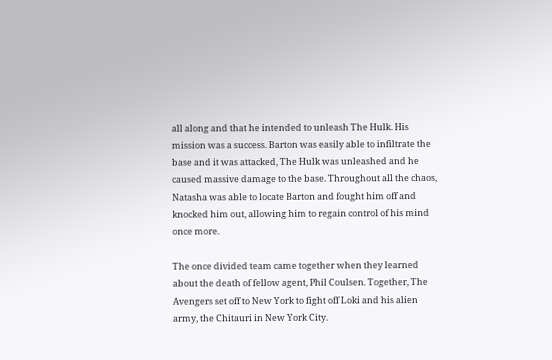all along and that he intended to unleash The Hulk. His mission was a success. Barton was easily able to infiltrate the base and it was attacked, The Hulk was unleashed and he caused massive damage to the base. Throughout all the chaos, Natasha was able to locate Barton and fought him off and knocked him out, allowing him to regain control of his mind once more.

The once divided team came together when they learned about the death of fellow agent, Phil Coulsen. Together, The Avengers set off to New York to fight off Loki and his alien army, the Chitauri in New York City.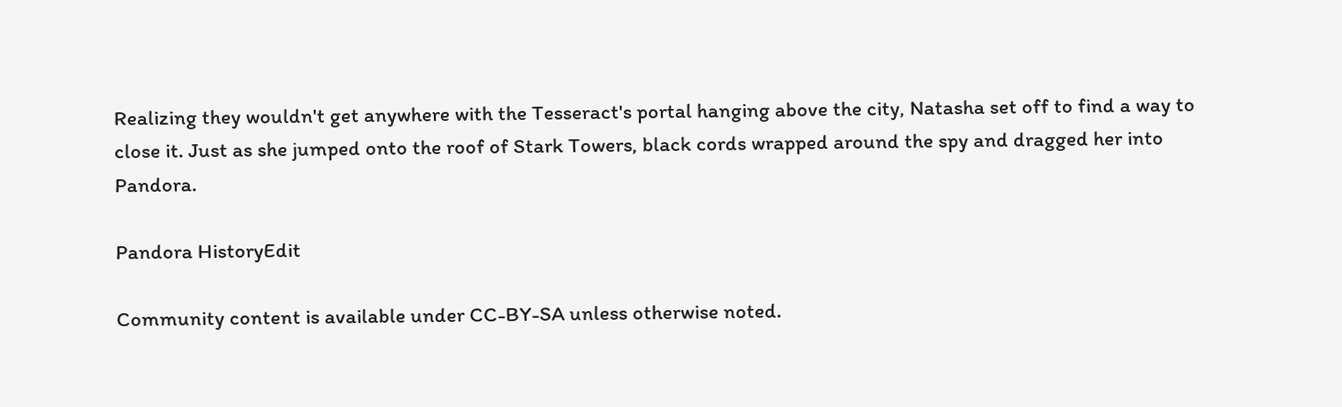Realizing they wouldn't get anywhere with the Tesseract's portal hanging above the city, Natasha set off to find a way to close it. Just as she jumped onto the roof of Stark Towers, black cords wrapped around the spy and dragged her into Pandora.

Pandora HistoryEdit

Community content is available under CC-BY-SA unless otherwise noted.